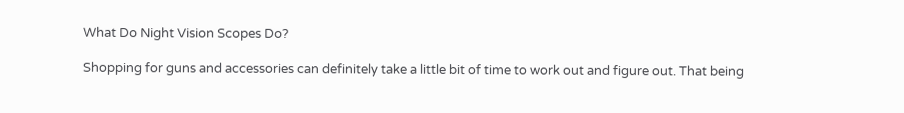What Do Night Vision Scopes Do?

Shopping for guns and accessories can definitely take a little bit of time to work out and figure out. That being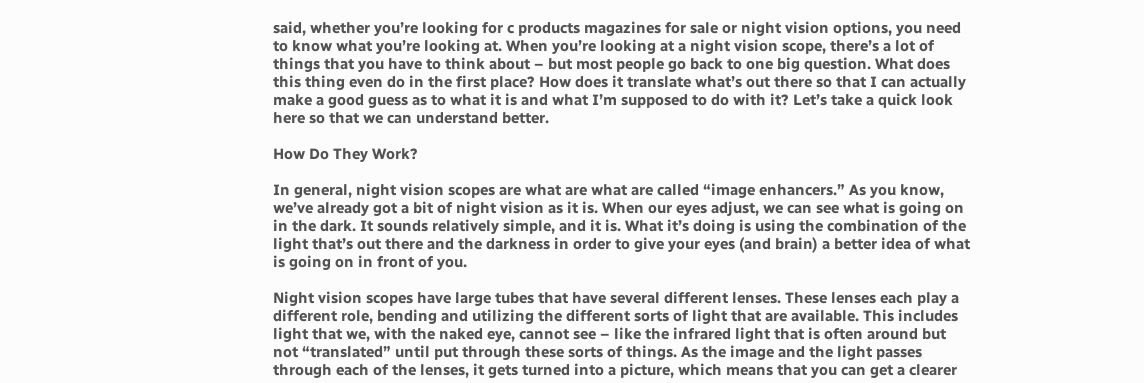said, whether you’re looking for c products magazines for sale or night vision options, you need to know what you’re looking at. When you’re looking at a night vision scope, there’s a lot of things that you have to think about – but most people go back to one big question. What does this thing even do in the first place? How does it translate what’s out there so that I can actually make a good guess as to what it is and what I’m supposed to do with it? Let’s take a quick look here so that we can understand better.

How Do They Work?

In general, night vision scopes are what are what are called “image enhancers.” As you know, we’ve already got a bit of night vision as it is. When our eyes adjust, we can see what is going on in the dark. It sounds relatively simple, and it is. What it’s doing is using the combination of the light that’s out there and the darkness in order to give your eyes (and brain) a better idea of what is going on in front of you.

Night vision scopes have large tubes that have several different lenses. These lenses each play a different role, bending and utilizing the different sorts of light that are available. This includes light that we, with the naked eye, cannot see – like the infrared light that is often around but not “translated” until put through these sorts of things. As the image and the light passes through each of the lenses, it gets turned into a picture, which means that you can get a clearer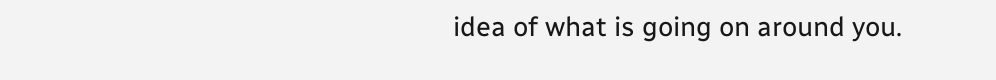idea of what is going on around you.